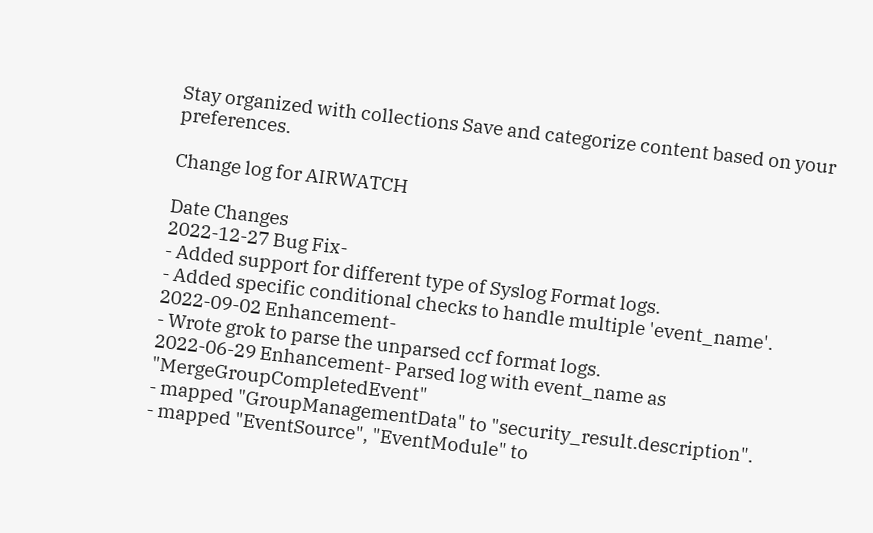Stay organized with collections Save and categorize content based on your preferences.

Change log for AIRWATCH

Date Changes
2022-12-27 Bug Fix-
- Added support for different type of Syslog Format logs.
- Added specific conditional checks to handle multiple 'event_name'.
2022-09-02 Enhancement-
- Wrote grok to parse the unparsed ccf format logs.
2022-06-29 Enhancement- Parsed log with event_name as "MergeGroupCompletedEvent"
- mapped "GroupManagementData" to "security_result.description".
- mapped "EventSource", "EventModule" to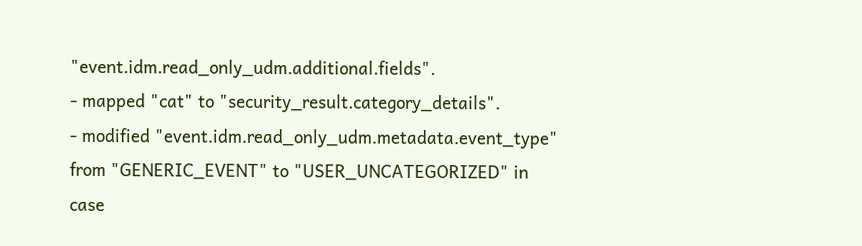"event.idm.read_only_udm.additional.fields".
- mapped "cat" to "security_result.category_details".
- modified "event.idm.read_only_udm.metadata.event_type" from "GENERIC_EVENT" to "USER_UNCATEGORIZED" in case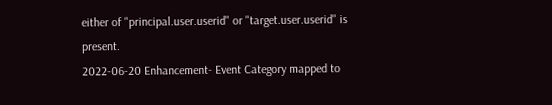either of "principal.user.userid" or "target.user.userid" is present.
2022-06-20 Enhancement- Event Category mapped to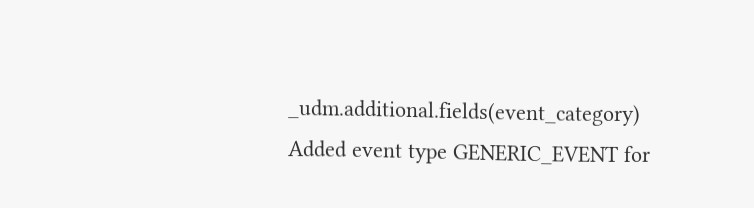_udm.additional.fields(event_category)
Added event type GENERIC_EVENT for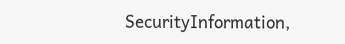SecurityInformation,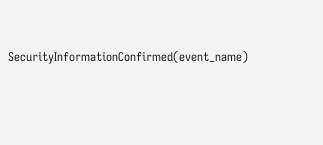SecurityInformationConfirmed(event_name)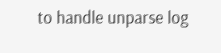to handle unparse log